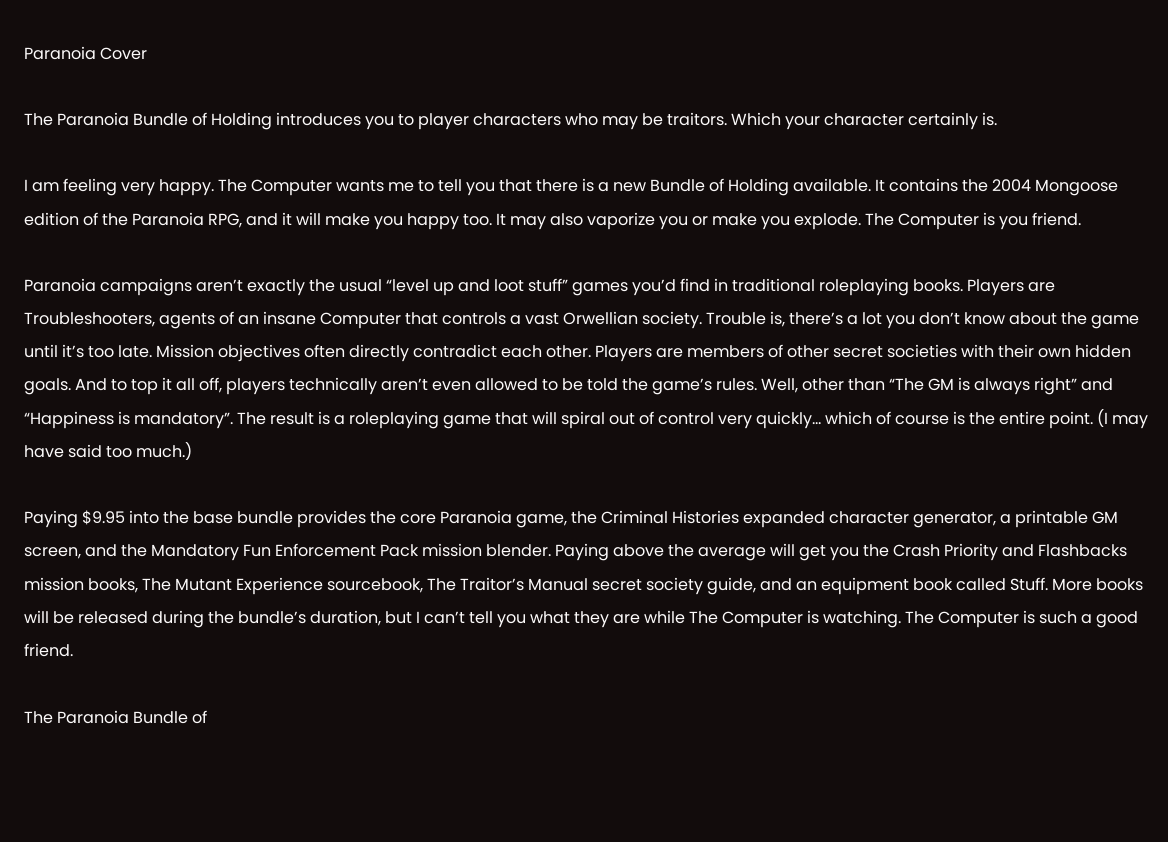Paranoia Cover

The Paranoia Bundle of Holding introduces you to player characters who may be traitors. Which your character certainly is.

I am feeling very happy. The Computer wants me to tell you that there is a new Bundle of Holding available. It contains the 2004 Mongoose edition of the Paranoia RPG, and it will make you happy too. It may also vaporize you or make you explode. The Computer is you friend.

Paranoia campaigns aren’t exactly the usual “level up and loot stuff” games you’d find in traditional roleplaying books. Players are Troubleshooters, agents of an insane Computer that controls a vast Orwellian society. Trouble is, there’s a lot you don’t know about the game until it’s too late. Mission objectives often directly contradict each other. Players are members of other secret societies with their own hidden goals. And to top it all off, players technically aren’t even allowed to be told the game’s rules. Well, other than “The GM is always right” and “Happiness is mandatory”. The result is a roleplaying game that will spiral out of control very quickly… which of course is the entire point. (I may have said too much.)

Paying $9.95 into the base bundle provides the core Paranoia game, the Criminal Histories expanded character generator, a printable GM screen, and the Mandatory Fun Enforcement Pack mission blender. Paying above the average will get you the Crash Priority and Flashbacks mission books, The Mutant Experience sourcebook, The Traitor’s Manual secret society guide, and an equipment book called Stuff. More books will be released during the bundle’s duration, but I can’t tell you what they are while The Computer is watching. The Computer is such a good friend.

The Paranoia Bundle of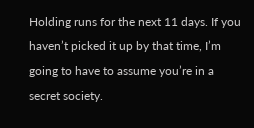Holding runs for the next 11 days. If you haven’t picked it up by that time, I’m going to have to assume you’re in a secret society.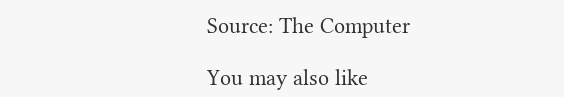Source: The Computer

You may also like